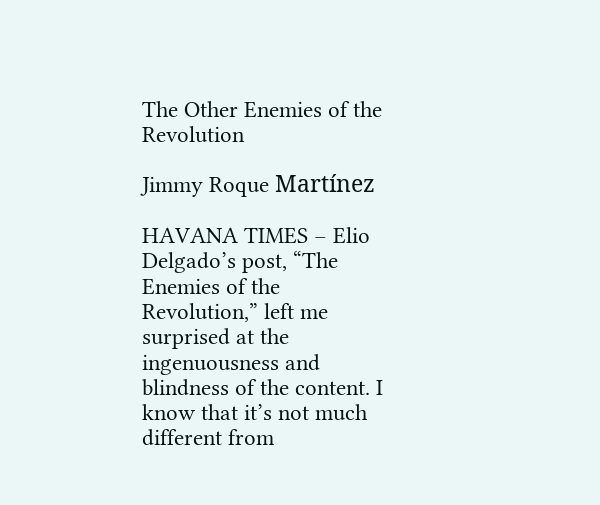The Other Enemies of the Revolution

Jimmy Roque Martínez

HAVANA TIMES – Elio Delgado’s post, “The Enemies of the Revolution,” left me surprised at the ingenuousness and blindness of the content. I know that it’s not much different from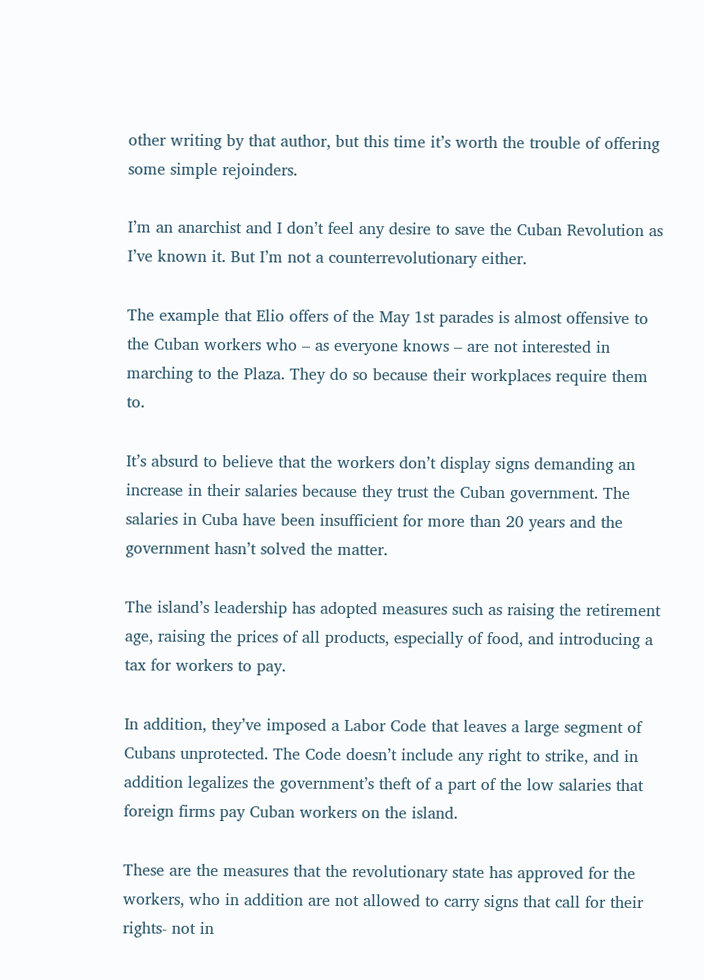other writing by that author, but this time it’s worth the trouble of offering some simple rejoinders.

I’m an anarchist and I don’t feel any desire to save the Cuban Revolution as I’ve known it. But I’m not a counterrevolutionary either.

The example that Elio offers of the May 1st parades is almost offensive to the Cuban workers who – as everyone knows – are not interested in marching to the Plaza. They do so because their workplaces require them to.

It’s absurd to believe that the workers don’t display signs demanding an increase in their salaries because they trust the Cuban government. The salaries in Cuba have been insufficient for more than 20 years and the government hasn’t solved the matter.

The island’s leadership has adopted measures such as raising the retirement age, raising the prices of all products, especially of food, and introducing a tax for workers to pay.

In addition, they’ve imposed a Labor Code that leaves a large segment of Cubans unprotected. The Code doesn’t include any right to strike, and in addition legalizes the government’s theft of a part of the low salaries that foreign firms pay Cuban workers on the island.

These are the measures that the revolutionary state has approved for the workers, who in addition are not allowed to carry signs that call for their rights- not in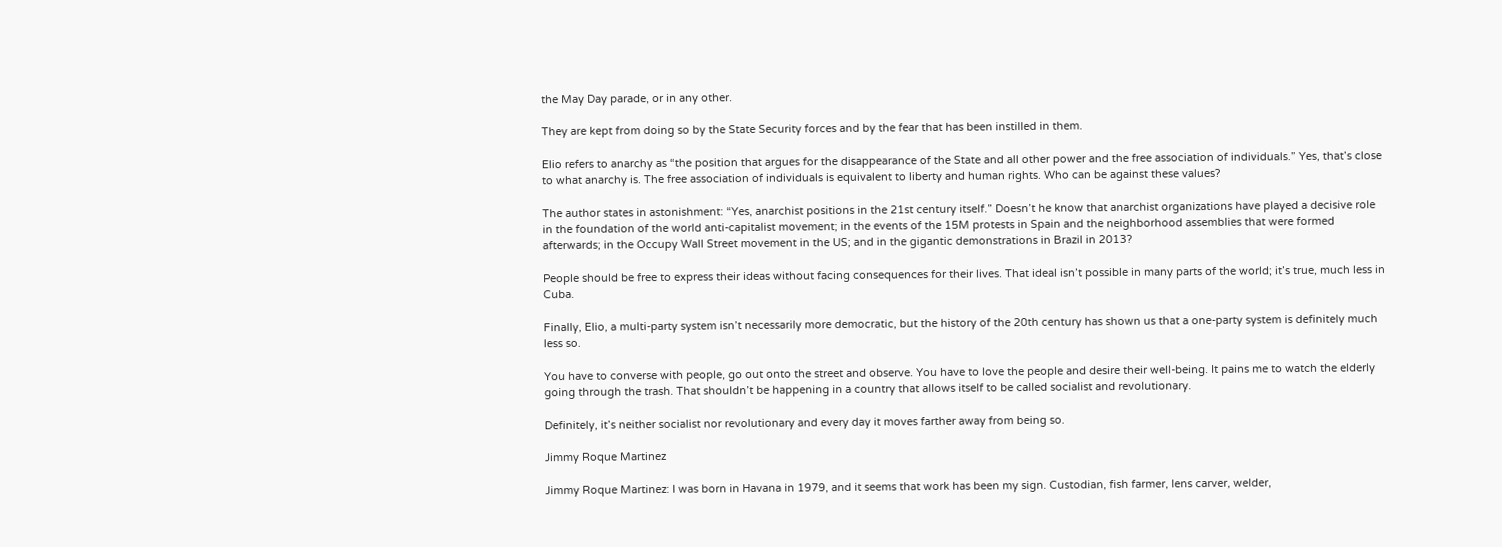the May Day parade, or in any other.

They are kept from doing so by the State Security forces and by the fear that has been instilled in them.

Elio refers to anarchy as “the position that argues for the disappearance of the State and all other power and the free association of individuals.” Yes, that’s close to what anarchy is. The free association of individuals is equivalent to liberty and human rights. Who can be against these values?

The author states in astonishment: “Yes, anarchist positions in the 21st century itself.” Doesn’t he know that anarchist organizations have played a decisive role in the foundation of the world anti-capitalist movement; in the events of the 15M protests in Spain and the neighborhood assemblies that were formed afterwards; in the Occupy Wall Street movement in the US; and in the gigantic demonstrations in Brazil in 2013?

People should be free to express their ideas without facing consequences for their lives. That ideal isn’t possible in many parts of the world; it’s true, much less in Cuba.

Finally, Elio, a multi-party system isn’t necessarily more democratic, but the history of the 20th century has shown us that a one-party system is definitely much less so.

You have to converse with people, go out onto the street and observe. You have to love the people and desire their well-being. It pains me to watch the elderly going through the trash. That shouldn’t be happening in a country that allows itself to be called socialist and revolutionary.

Definitely, it’s neither socialist nor revolutionary and every day it moves farther away from being so.

Jimmy Roque Martinez

Jimmy Roque Martinez: I was born in Havana in 1979, and it seems that work has been my sign. Custodian, fish farmer, lens carver, welder,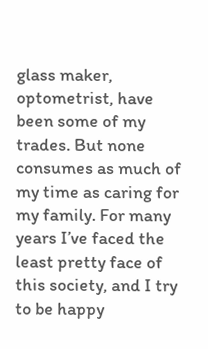glass maker, optometrist, have been some of my trades. But none consumes as much of my time as caring for my family. For many years I’ve faced the least pretty face of this society, and I try to be happy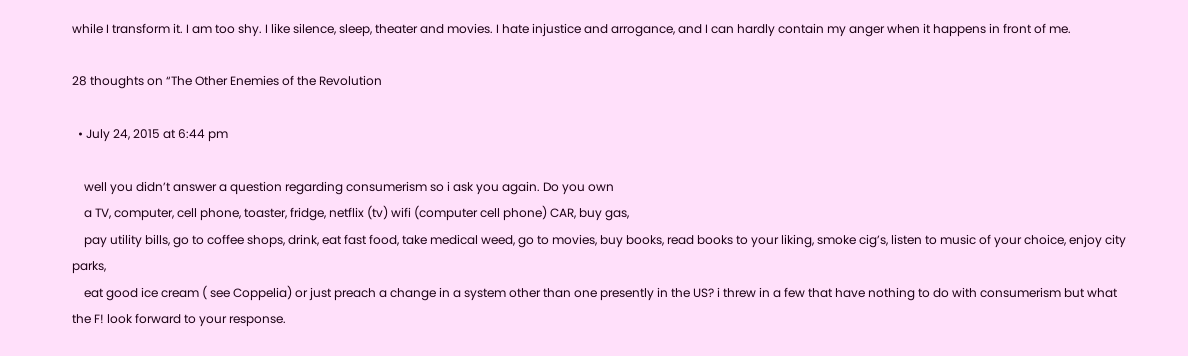while I transform it. I am too shy. I like silence, sleep, theater and movies. I hate injustice and arrogance, and I can hardly contain my anger when it happens in front of me.

28 thoughts on “The Other Enemies of the Revolution

  • July 24, 2015 at 6:44 pm

    well you didn’t answer a question regarding consumerism so i ask you again. Do you own
    a TV, computer, cell phone, toaster, fridge, netflix (tv) wifi (computer cell phone) CAR, buy gas,
    pay utility bills, go to coffee shops, drink, eat fast food, take medical weed, go to movies, buy books, read books to your liking, smoke cig’s, listen to music of your choice, enjoy city parks,
    eat good ice cream ( see Coppelia) or just preach a change in a system other than one presently in the US? i threw in a few that have nothing to do with consumerism but what the F! look forward to your response.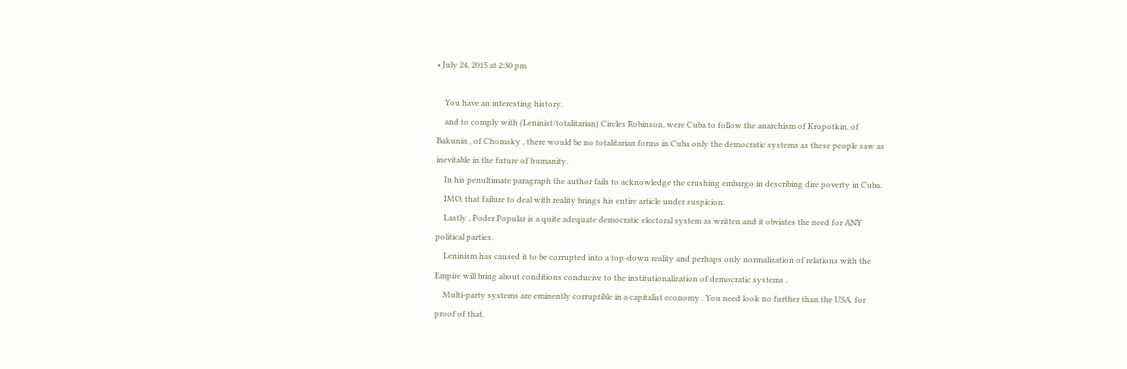• July 24, 2015 at 2:30 pm

    You have an interesting history.
    and to comply with (Leninist/totalitarian) Circles Robinson, were Cuba to follow the anarchism of Kropotkin, of Bakunin , of Chomsky , there would be no totalitarian forms in Cuba only the democratic systems as these people saw as inevitable in the future of humanity.
    In his penultimate paragraph the author fails to acknowledge the crushing embargo in describing dire poverty in Cuba.
    IMO, that failure to deal with reality brings his entire article under suspicion.
    Lastly , Poder Popular is a quite adequate democratic electoral system as written and it obviates the need for ANY political parties.
    Leninism has caused it to be corrupted into a top-down reality and perhaps only normalization of relations with the Empire will bring about conditions conducive to the institutionalization of democratic systems .
    Multi-party systems are eminently corruptible in a capitalist economy . You need look no further than the USA. for proof of that.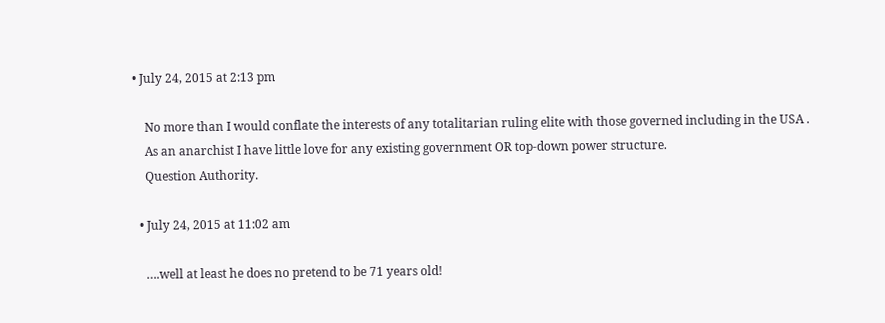• July 24, 2015 at 2:13 pm

    No more than I would conflate the interests of any totalitarian ruling elite with those governed including in the USA .
    As an anarchist I have little love for any existing government OR top-down power structure.
    Question Authority.

  • July 24, 2015 at 11:02 am

    ….well at least he does no pretend to be 71 years old!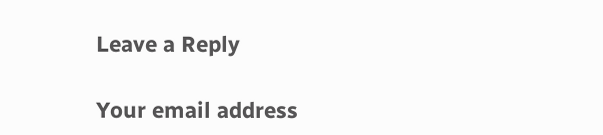Leave a Reply

Your email address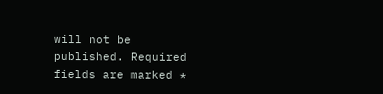will not be published. Required fields are marked *